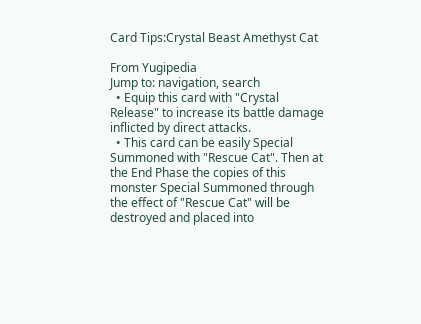Card Tips:Crystal Beast Amethyst Cat

From Yugipedia
Jump to: navigation, search
  • Equip this card with "Crystal Release" to increase its battle damage inflicted by direct attacks.
  • This card can be easily Special Summoned with "Rescue Cat". Then at the End Phase the copies of this monster Special Summoned through the effect of "Rescue Cat" will be destroyed and placed into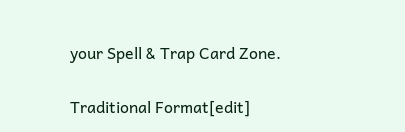your Spell & Trap Card Zone.

Traditional Format[edit]